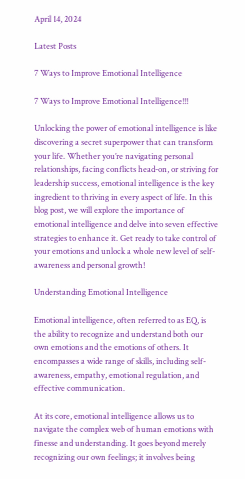April 14, 2024

Latest Posts

7 Ways to Improve Emotional Intelligence

7 Ways to Improve Emotional Intelligence!!!

Unlocking the power of emotional intelligence is like discovering a secret superpower that can transform your life. Whether you’re navigating personal relationships, facing conflicts head-on, or striving for leadership success, emotional intelligence is the key ingredient to thriving in every aspect of life. In this blog post, we will explore the importance of emotional intelligence and delve into seven effective strategies to enhance it. Get ready to take control of your emotions and unlock a whole new level of self-awareness and personal growth!

Understanding Emotional Intelligence

Emotional intelligence, often referred to as EQ, is the ability to recognize and understand both our own emotions and the emotions of others. It encompasses a wide range of skills, including self-awareness, empathy, emotional regulation, and effective communication.

At its core, emotional intelligence allows us to navigate the complex web of human emotions with finesse and understanding. It goes beyond merely recognizing our own feelings; it involves being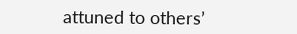attuned to others’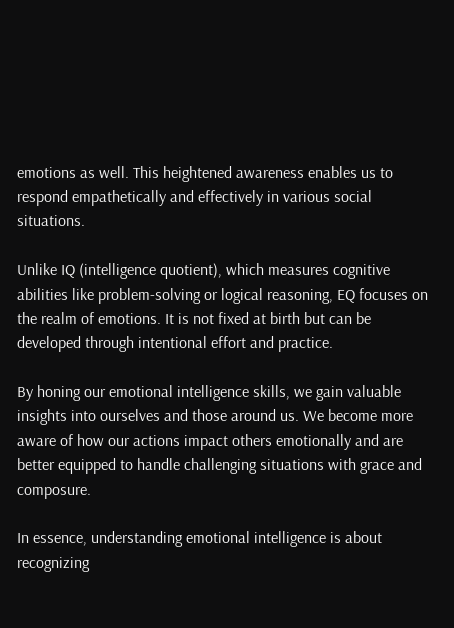emotions as well. This heightened awareness enables us to respond empathetically and effectively in various social situations.

Unlike IQ (intelligence quotient), which measures cognitive abilities like problem-solving or logical reasoning, EQ focuses on the realm of emotions. It is not fixed at birth but can be developed through intentional effort and practice.

By honing our emotional intelligence skills, we gain valuable insights into ourselves and those around us. We become more aware of how our actions impact others emotionally and are better equipped to handle challenging situations with grace and composure.

In essence, understanding emotional intelligence is about recognizing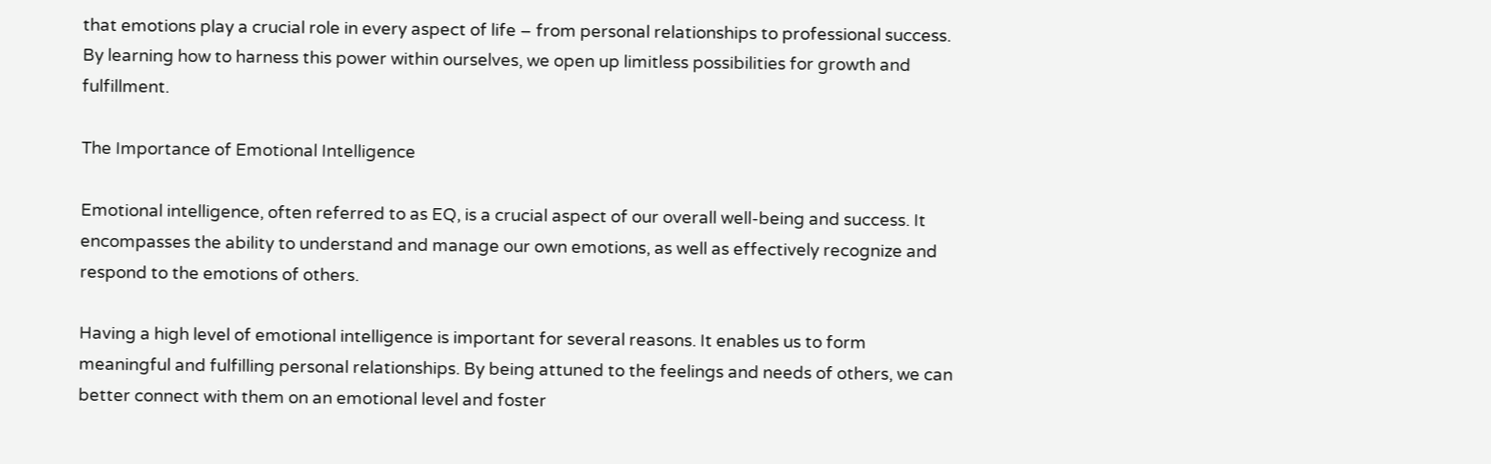that emotions play a crucial role in every aspect of life – from personal relationships to professional success. By learning how to harness this power within ourselves, we open up limitless possibilities for growth and fulfillment.

The Importance of Emotional Intelligence

Emotional intelligence, often referred to as EQ, is a crucial aspect of our overall well-being and success. It encompasses the ability to understand and manage our own emotions, as well as effectively recognize and respond to the emotions of others.

Having a high level of emotional intelligence is important for several reasons. It enables us to form meaningful and fulfilling personal relationships. By being attuned to the feelings and needs of others, we can better connect with them on an emotional level and foster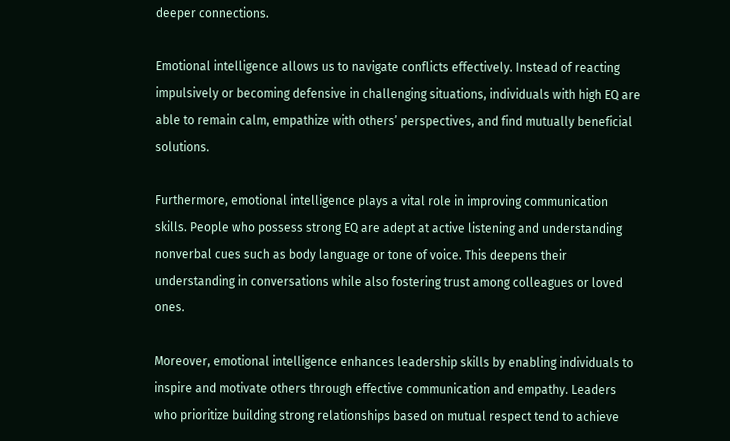deeper connections.

Emotional intelligence allows us to navigate conflicts effectively. Instead of reacting impulsively or becoming defensive in challenging situations, individuals with high EQ are able to remain calm, empathize with others’ perspectives, and find mutually beneficial solutions.

Furthermore, emotional intelligence plays a vital role in improving communication skills. People who possess strong EQ are adept at active listening and understanding nonverbal cues such as body language or tone of voice. This deepens their understanding in conversations while also fostering trust among colleagues or loved ones.

Moreover, emotional intelligence enhances leadership skills by enabling individuals to inspire and motivate others through effective communication and empathy. Leaders who prioritize building strong relationships based on mutual respect tend to achieve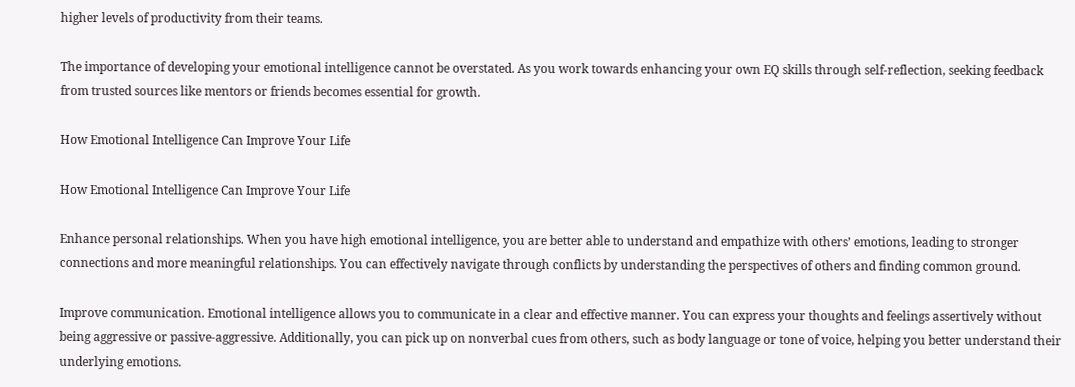higher levels of productivity from their teams.

The importance of developing your emotional intelligence cannot be overstated. As you work towards enhancing your own EQ skills through self-reflection, seeking feedback from trusted sources like mentors or friends becomes essential for growth.

How Emotional Intelligence Can Improve Your Life

How Emotional Intelligence Can Improve Your Life

Enhance personal relationships. When you have high emotional intelligence, you are better able to understand and empathize with others’ emotions, leading to stronger connections and more meaningful relationships. You can effectively navigate through conflicts by understanding the perspectives of others and finding common ground.

Improve communication. Emotional intelligence allows you to communicate in a clear and effective manner. You can express your thoughts and feelings assertively without being aggressive or passive-aggressive. Additionally, you can pick up on nonverbal cues from others, such as body language or tone of voice, helping you better understand their underlying emotions.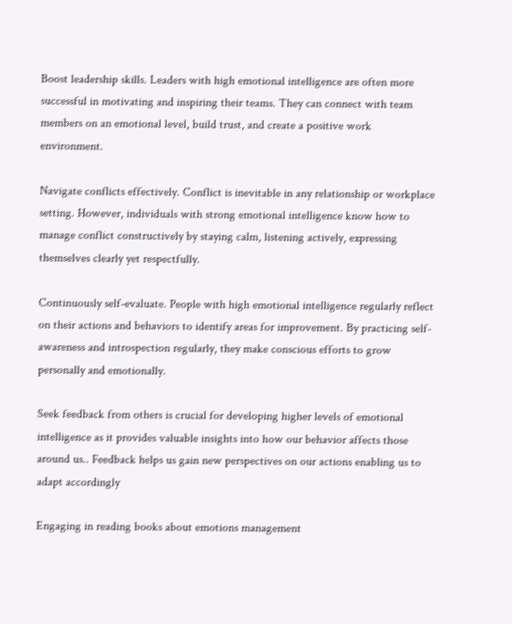Boost leadership skills. Leaders with high emotional intelligence are often more successful in motivating and inspiring their teams. They can connect with team members on an emotional level, build trust, and create a positive work environment.

Navigate conflicts effectively. Conflict is inevitable in any relationship or workplace setting. However, individuals with strong emotional intelligence know how to manage conflict constructively by staying calm, listening actively, expressing themselves clearly yet respectfully.

Continuously self-evaluate. People with high emotional intelligence regularly reflect on their actions and behaviors to identify areas for improvement. By practicing self-awareness and introspection regularly, they make conscious efforts to grow personally and emotionally.

Seek feedback from others is crucial for developing higher levels of emotional intelligence as it provides valuable insights into how our behavior affects those around us.. Feedback helps us gain new perspectives on our actions enabling us to adapt accordingly

Engaging in reading books about emotions management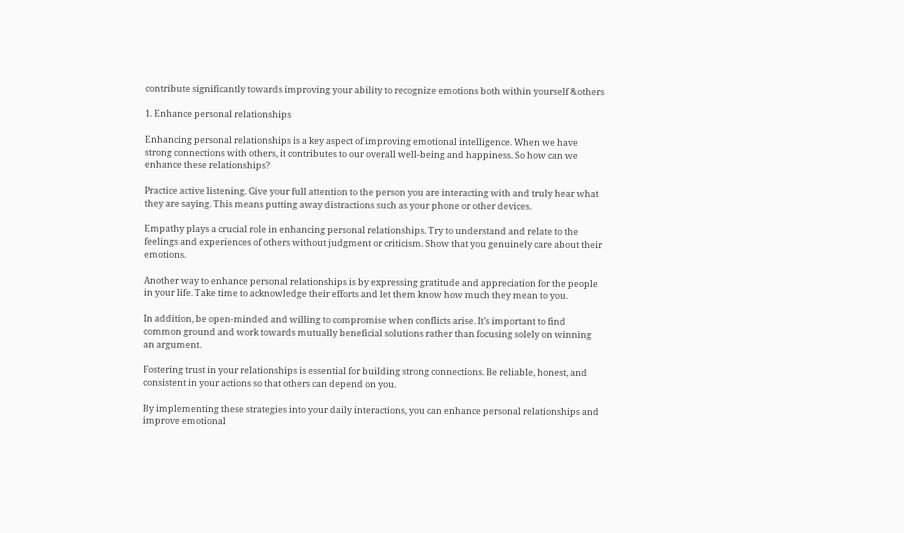contribute significantly towards improving your ability to recognize emotions both within yourself &others

1. Enhance personal relationships

Enhancing personal relationships is a key aspect of improving emotional intelligence. When we have strong connections with others, it contributes to our overall well-being and happiness. So how can we enhance these relationships?

Practice active listening. Give your full attention to the person you are interacting with and truly hear what they are saying. This means putting away distractions such as your phone or other devices.

Empathy plays a crucial role in enhancing personal relationships. Try to understand and relate to the feelings and experiences of others without judgment or criticism. Show that you genuinely care about their emotions.

Another way to enhance personal relationships is by expressing gratitude and appreciation for the people in your life. Take time to acknowledge their efforts and let them know how much they mean to you.

In addition, be open-minded and willing to compromise when conflicts arise. It’s important to find common ground and work towards mutually beneficial solutions rather than focusing solely on winning an argument.

Fostering trust in your relationships is essential for building strong connections. Be reliable, honest, and consistent in your actions so that others can depend on you.

By implementing these strategies into your daily interactions, you can enhance personal relationships and improve emotional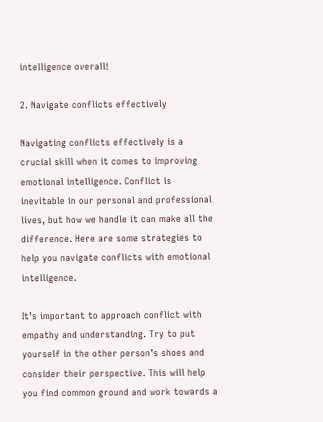intelligence overall!

2. Navigate conflicts effectively

Navigating conflicts effectively is a crucial skill when it comes to improving emotional intelligence. Conflict is inevitable in our personal and professional lives, but how we handle it can make all the difference. Here are some strategies to help you navigate conflicts with emotional intelligence.

It’s important to approach conflict with empathy and understanding. Try to put yourself in the other person’s shoes and consider their perspective. This will help you find common ground and work towards a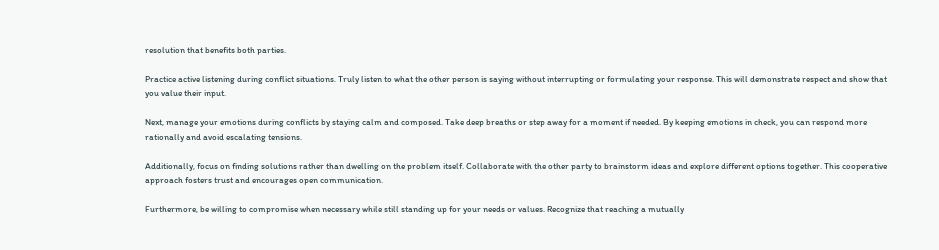resolution that benefits both parties.

Practice active listening during conflict situations. Truly listen to what the other person is saying without interrupting or formulating your response. This will demonstrate respect and show that you value their input.

Next, manage your emotions during conflicts by staying calm and composed. Take deep breaths or step away for a moment if needed. By keeping emotions in check, you can respond more rationally and avoid escalating tensions.

Additionally, focus on finding solutions rather than dwelling on the problem itself. Collaborate with the other party to brainstorm ideas and explore different options together. This cooperative approach fosters trust and encourages open communication.

Furthermore, be willing to compromise when necessary while still standing up for your needs or values. Recognize that reaching a mutually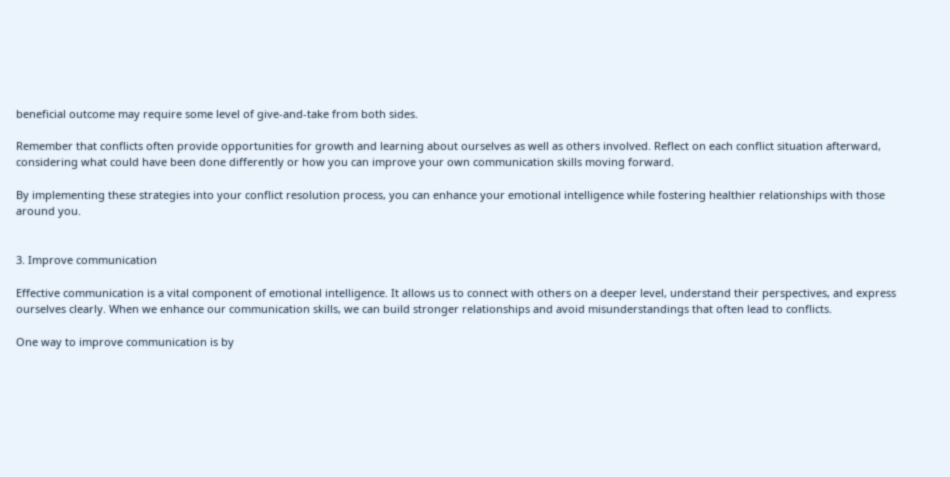beneficial outcome may require some level of give-and-take from both sides.

Remember that conflicts often provide opportunities for growth and learning about ourselves as well as others involved. Reflect on each conflict situation afterward, considering what could have been done differently or how you can improve your own communication skills moving forward.

By implementing these strategies into your conflict resolution process, you can enhance your emotional intelligence while fostering healthier relationships with those around you.


3. Improve communication

Effective communication is a vital component of emotional intelligence. It allows us to connect with others on a deeper level, understand their perspectives, and express ourselves clearly. When we enhance our communication skills, we can build stronger relationships and avoid misunderstandings that often lead to conflicts.

One way to improve communication is by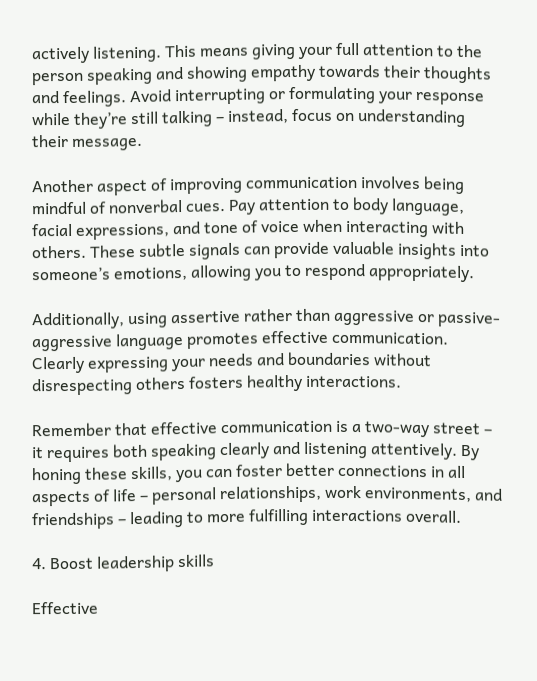actively listening. This means giving your full attention to the person speaking and showing empathy towards their thoughts and feelings. Avoid interrupting or formulating your response while they’re still talking – instead, focus on understanding their message.

Another aspect of improving communication involves being mindful of nonverbal cues. Pay attention to body language, facial expressions, and tone of voice when interacting with others. These subtle signals can provide valuable insights into someone’s emotions, allowing you to respond appropriately.

Additionally, using assertive rather than aggressive or passive-aggressive language promotes effective communication. Clearly expressing your needs and boundaries without disrespecting others fosters healthy interactions.

Remember that effective communication is a two-way street – it requires both speaking clearly and listening attentively. By honing these skills, you can foster better connections in all aspects of life – personal relationships, work environments, and friendships – leading to more fulfilling interactions overall.

4. Boost leadership skills

Effective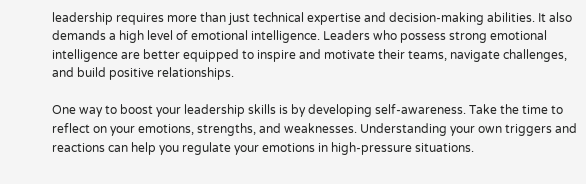leadership requires more than just technical expertise and decision-making abilities. It also demands a high level of emotional intelligence. Leaders who possess strong emotional intelligence are better equipped to inspire and motivate their teams, navigate challenges, and build positive relationships.

One way to boost your leadership skills is by developing self-awareness. Take the time to reflect on your emotions, strengths, and weaknesses. Understanding your own triggers and reactions can help you regulate your emotions in high-pressure situations.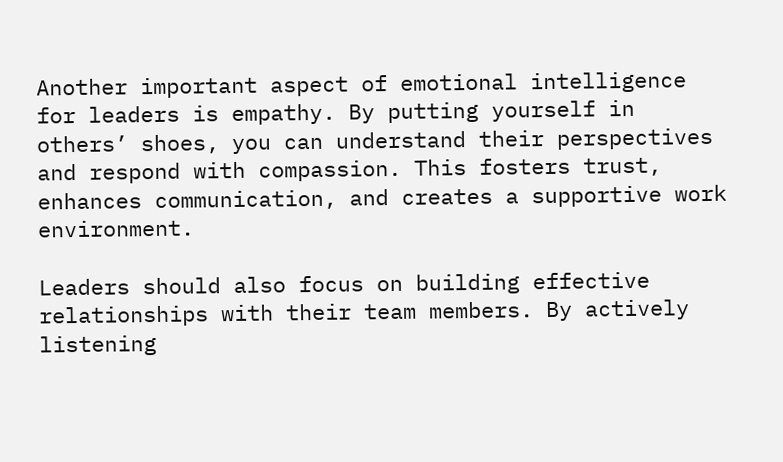Another important aspect of emotional intelligence for leaders is empathy. By putting yourself in others’ shoes, you can understand their perspectives and respond with compassion. This fosters trust, enhances communication, and creates a supportive work environment.

Leaders should also focus on building effective relationships with their team members. By actively listening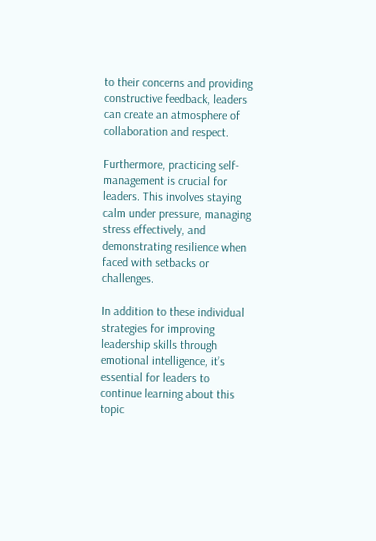to their concerns and providing constructive feedback, leaders can create an atmosphere of collaboration and respect.

Furthermore, practicing self-management is crucial for leaders. This involves staying calm under pressure, managing stress effectively, and demonstrating resilience when faced with setbacks or challenges.

In addition to these individual strategies for improving leadership skills through emotional intelligence, it’s essential for leaders to continue learning about this topic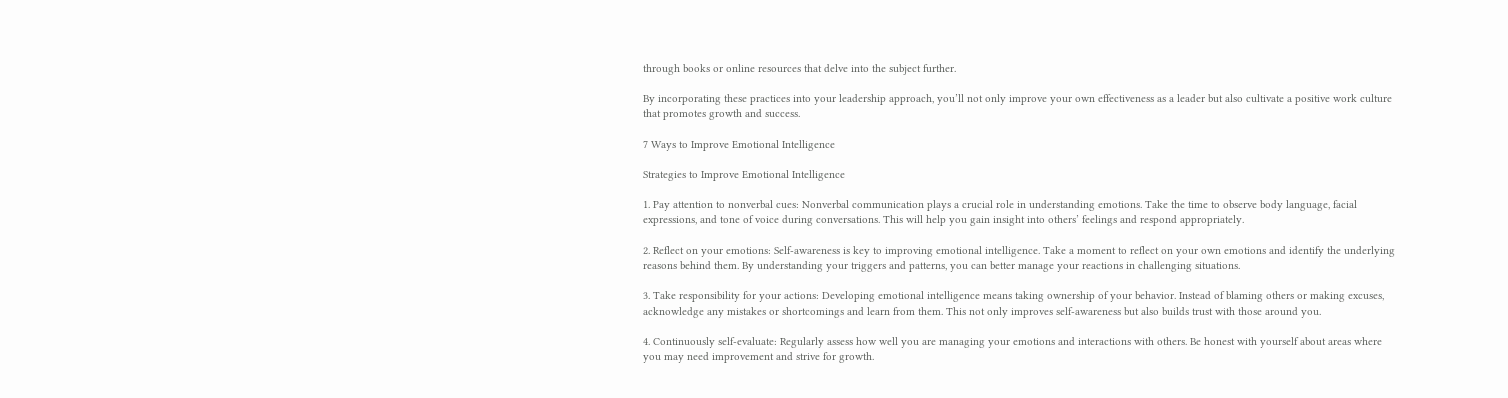through books or online resources that delve into the subject further.

By incorporating these practices into your leadership approach, you’ll not only improve your own effectiveness as a leader but also cultivate a positive work culture that promotes growth and success.

7 Ways to Improve Emotional Intelligence

Strategies to Improve Emotional Intelligence

1. Pay attention to nonverbal cues: Nonverbal communication plays a crucial role in understanding emotions. Take the time to observe body language, facial expressions, and tone of voice during conversations. This will help you gain insight into others’ feelings and respond appropriately.

2. Reflect on your emotions: Self-awareness is key to improving emotional intelligence. Take a moment to reflect on your own emotions and identify the underlying reasons behind them. By understanding your triggers and patterns, you can better manage your reactions in challenging situations.

3. Take responsibility for your actions: Developing emotional intelligence means taking ownership of your behavior. Instead of blaming others or making excuses, acknowledge any mistakes or shortcomings and learn from them. This not only improves self-awareness but also builds trust with those around you.

4. Continuously self-evaluate: Regularly assess how well you are managing your emotions and interactions with others. Be honest with yourself about areas where you may need improvement and strive for growth.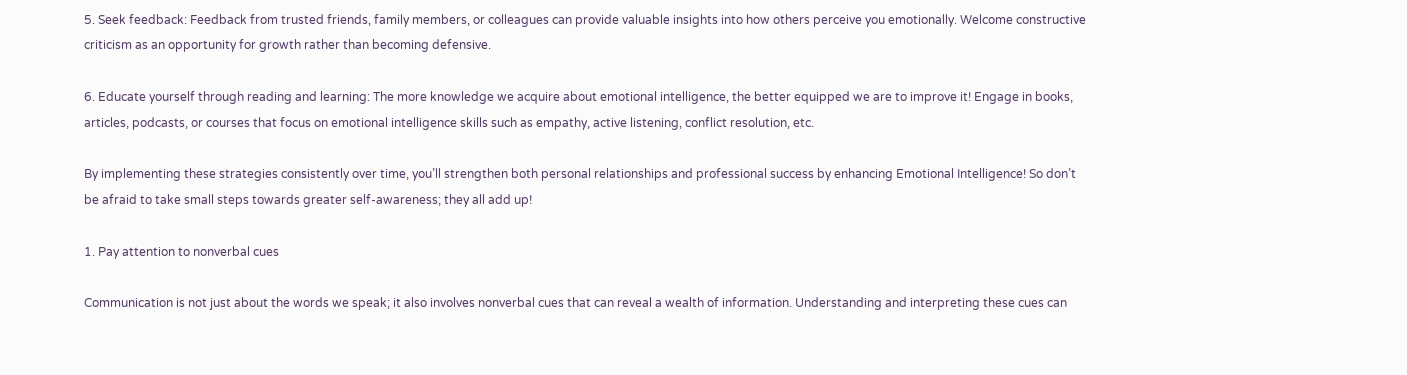5. Seek feedback: Feedback from trusted friends, family members, or colleagues can provide valuable insights into how others perceive you emotionally. Welcome constructive criticism as an opportunity for growth rather than becoming defensive.

6. Educate yourself through reading and learning: The more knowledge we acquire about emotional intelligence, the better equipped we are to improve it! Engage in books, articles, podcasts, or courses that focus on emotional intelligence skills such as empathy, active listening, conflict resolution, etc.

By implementing these strategies consistently over time, you’ll strengthen both personal relationships and professional success by enhancing Emotional Intelligence! So don’t be afraid to take small steps towards greater self-awareness; they all add up!

1. Pay attention to nonverbal cues

Communication is not just about the words we speak; it also involves nonverbal cues that can reveal a wealth of information. Understanding and interpreting these cues can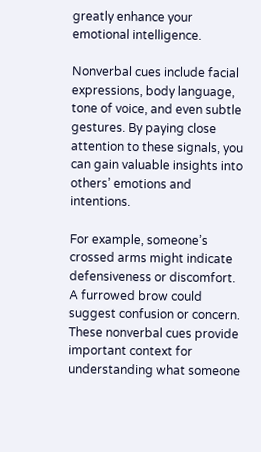greatly enhance your emotional intelligence.

Nonverbal cues include facial expressions, body language, tone of voice, and even subtle gestures. By paying close attention to these signals, you can gain valuable insights into others’ emotions and intentions.

For example, someone’s crossed arms might indicate defensiveness or discomfort. A furrowed brow could suggest confusion or concern. These nonverbal cues provide important context for understanding what someone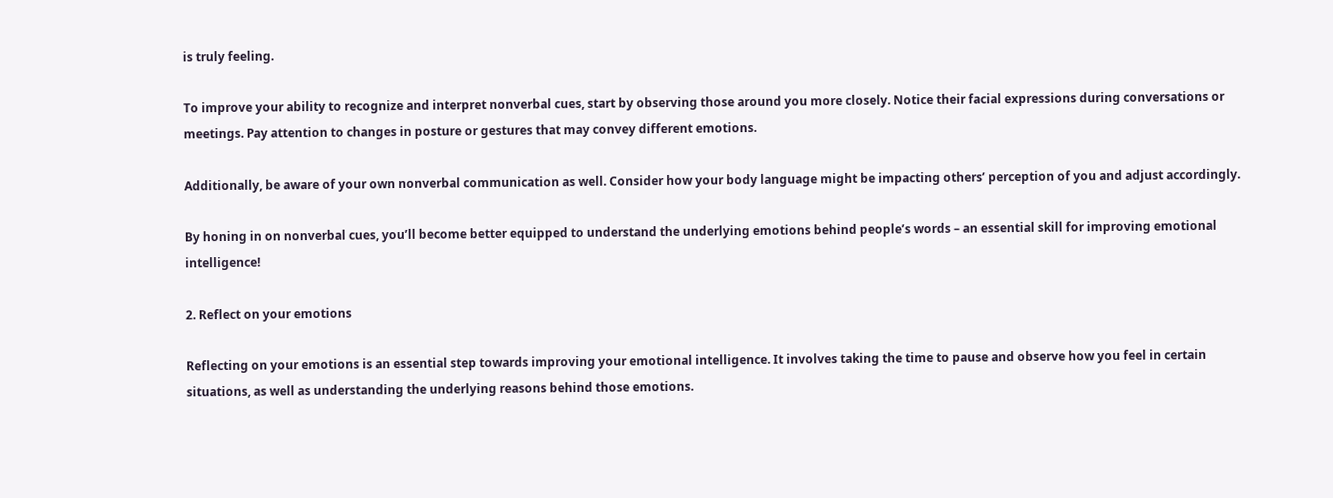is truly feeling.

To improve your ability to recognize and interpret nonverbal cues, start by observing those around you more closely. Notice their facial expressions during conversations or meetings. Pay attention to changes in posture or gestures that may convey different emotions.

Additionally, be aware of your own nonverbal communication as well. Consider how your body language might be impacting others’ perception of you and adjust accordingly.

By honing in on nonverbal cues, you’ll become better equipped to understand the underlying emotions behind people’s words – an essential skill for improving emotional intelligence!

2. Reflect on your emotions

Reflecting on your emotions is an essential step towards improving your emotional intelligence. It involves taking the time to pause and observe how you feel in certain situations, as well as understanding the underlying reasons behind those emotions.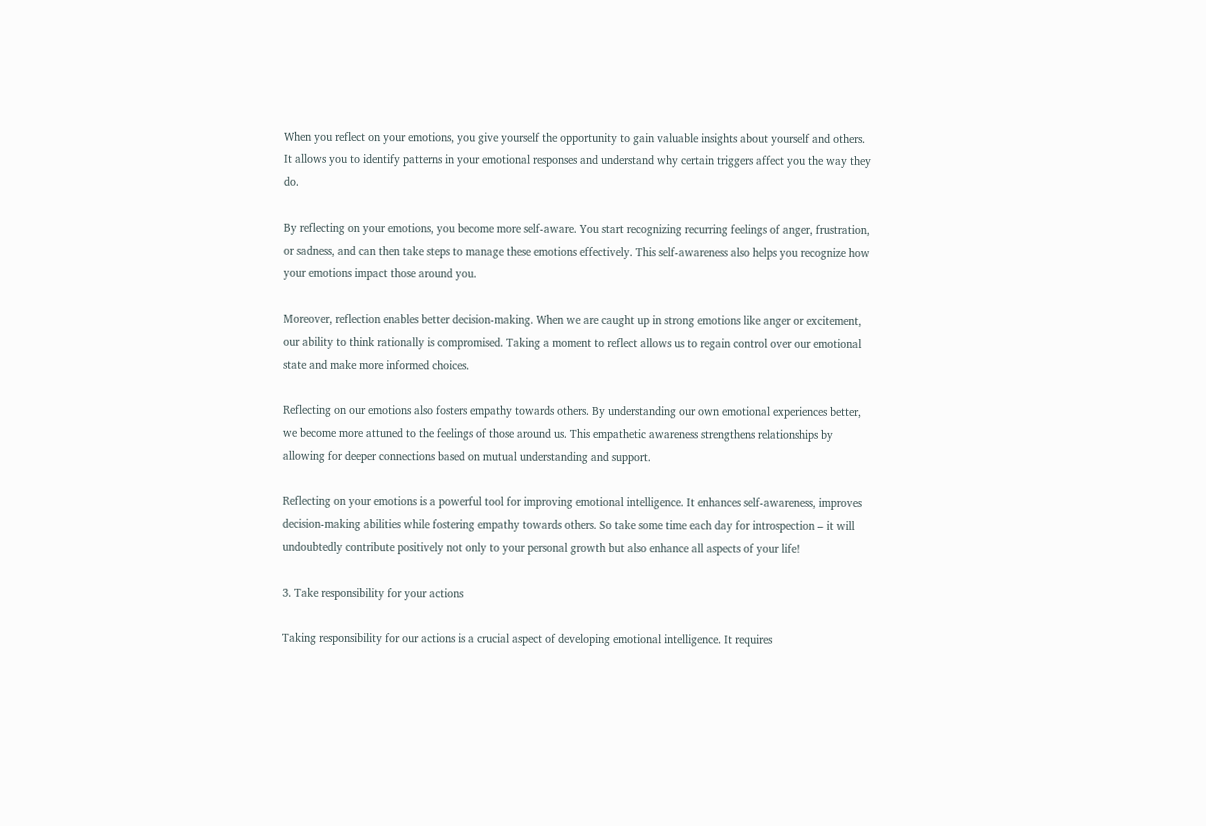When you reflect on your emotions, you give yourself the opportunity to gain valuable insights about yourself and others. It allows you to identify patterns in your emotional responses and understand why certain triggers affect you the way they do.

By reflecting on your emotions, you become more self-aware. You start recognizing recurring feelings of anger, frustration, or sadness, and can then take steps to manage these emotions effectively. This self-awareness also helps you recognize how your emotions impact those around you.

Moreover, reflection enables better decision-making. When we are caught up in strong emotions like anger or excitement, our ability to think rationally is compromised. Taking a moment to reflect allows us to regain control over our emotional state and make more informed choices.

Reflecting on our emotions also fosters empathy towards others. By understanding our own emotional experiences better, we become more attuned to the feelings of those around us. This empathetic awareness strengthens relationships by allowing for deeper connections based on mutual understanding and support.

Reflecting on your emotions is a powerful tool for improving emotional intelligence. It enhances self-awareness, improves decision-making abilities while fostering empathy towards others. So take some time each day for introspection – it will undoubtedly contribute positively not only to your personal growth but also enhance all aspects of your life!

3. Take responsibility for your actions

Taking responsibility for our actions is a crucial aspect of developing emotional intelligence. It requires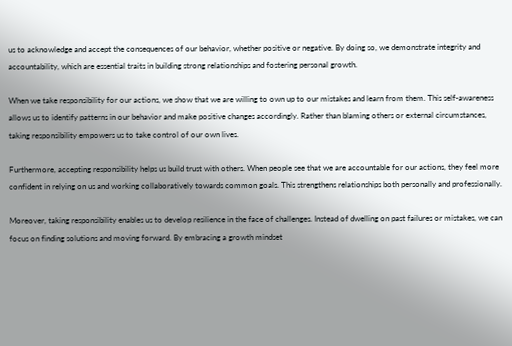us to acknowledge and accept the consequences of our behavior, whether positive or negative. By doing so, we demonstrate integrity and accountability, which are essential traits in building strong relationships and fostering personal growth.

When we take responsibility for our actions, we show that we are willing to own up to our mistakes and learn from them. This self-awareness allows us to identify patterns in our behavior and make positive changes accordingly. Rather than blaming others or external circumstances, taking responsibility empowers us to take control of our own lives.

Furthermore, accepting responsibility helps us build trust with others. When people see that we are accountable for our actions, they feel more confident in relying on us and working collaboratively towards common goals. This strengthens relationships both personally and professionally.

Moreover, taking responsibility enables us to develop resilience in the face of challenges. Instead of dwelling on past failures or mistakes, we can focus on finding solutions and moving forward. By embracing a growth mindset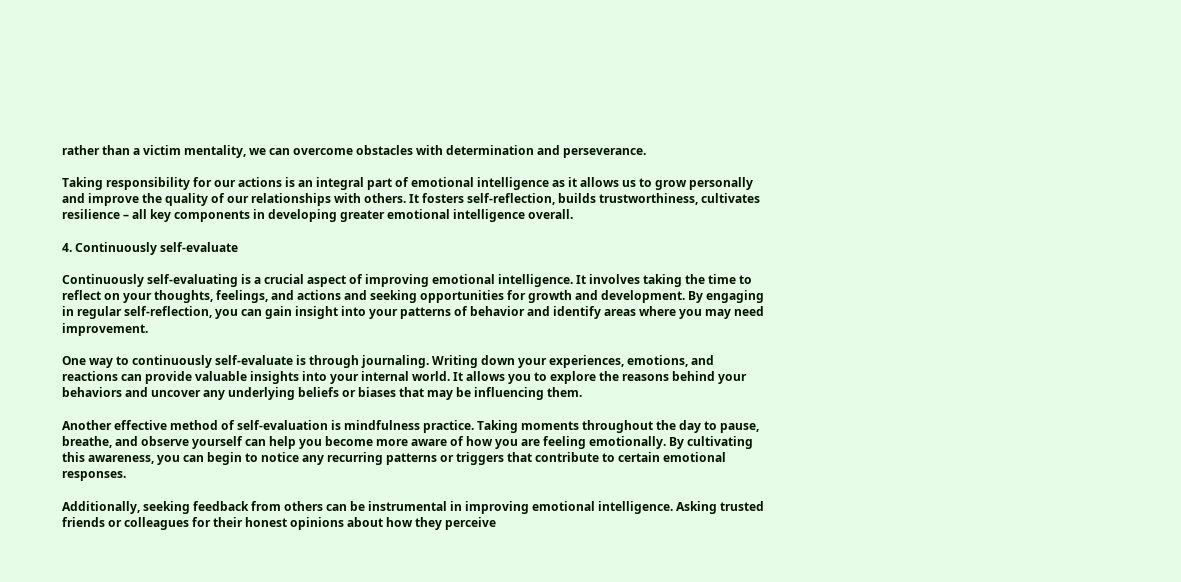rather than a victim mentality, we can overcome obstacles with determination and perseverance.

Taking responsibility for our actions is an integral part of emotional intelligence as it allows us to grow personally and improve the quality of our relationships with others. It fosters self-reflection, builds trustworthiness, cultivates resilience – all key components in developing greater emotional intelligence overall.

4. Continuously self-evaluate

Continuously self-evaluating is a crucial aspect of improving emotional intelligence. It involves taking the time to reflect on your thoughts, feelings, and actions and seeking opportunities for growth and development. By engaging in regular self-reflection, you can gain insight into your patterns of behavior and identify areas where you may need improvement.

One way to continuously self-evaluate is through journaling. Writing down your experiences, emotions, and reactions can provide valuable insights into your internal world. It allows you to explore the reasons behind your behaviors and uncover any underlying beliefs or biases that may be influencing them.

Another effective method of self-evaluation is mindfulness practice. Taking moments throughout the day to pause, breathe, and observe yourself can help you become more aware of how you are feeling emotionally. By cultivating this awareness, you can begin to notice any recurring patterns or triggers that contribute to certain emotional responses.

Additionally, seeking feedback from others can be instrumental in improving emotional intelligence. Asking trusted friends or colleagues for their honest opinions about how they perceive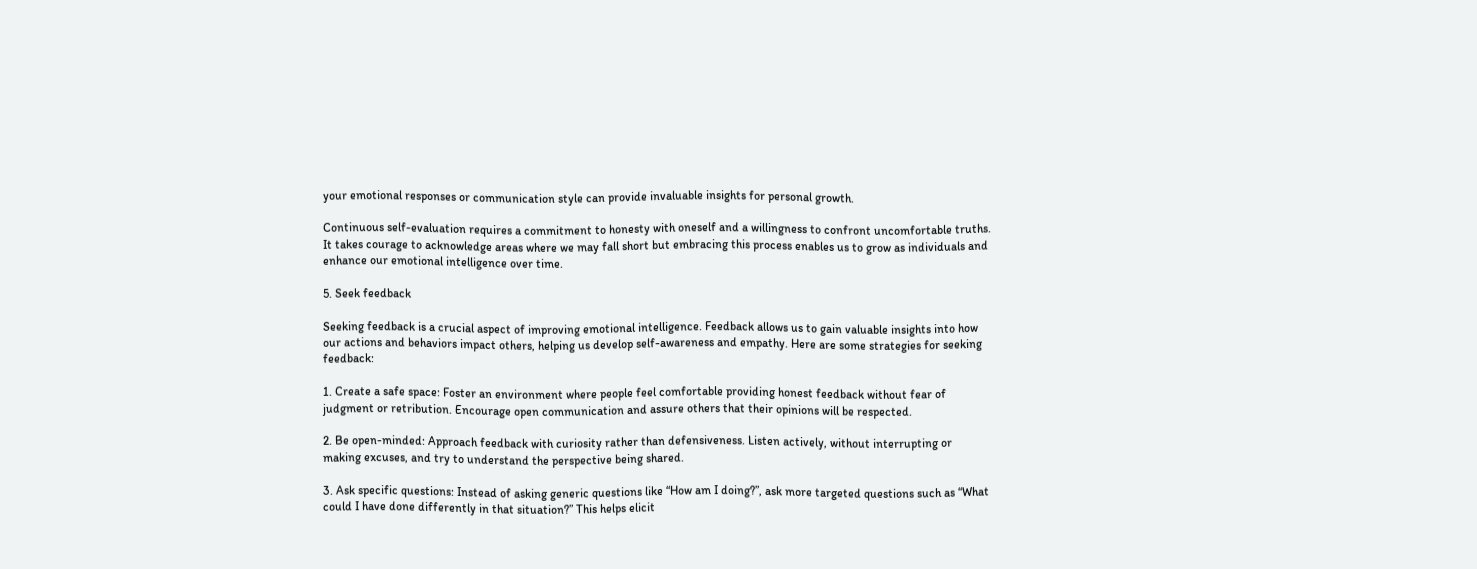your emotional responses or communication style can provide invaluable insights for personal growth.

Continuous self-evaluation requires a commitment to honesty with oneself and a willingness to confront uncomfortable truths. It takes courage to acknowledge areas where we may fall short but embracing this process enables us to grow as individuals and enhance our emotional intelligence over time.

5. Seek feedback

Seeking feedback is a crucial aspect of improving emotional intelligence. Feedback allows us to gain valuable insights into how our actions and behaviors impact others, helping us develop self-awareness and empathy. Here are some strategies for seeking feedback:

1. Create a safe space: Foster an environment where people feel comfortable providing honest feedback without fear of judgment or retribution. Encourage open communication and assure others that their opinions will be respected.

2. Be open-minded: Approach feedback with curiosity rather than defensiveness. Listen actively, without interrupting or making excuses, and try to understand the perspective being shared.

3. Ask specific questions: Instead of asking generic questions like “How am I doing?”, ask more targeted questions such as “What could I have done differently in that situation?” This helps elicit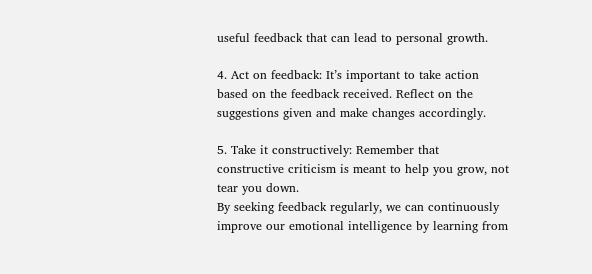useful feedback that can lead to personal growth.

4. Act on feedback: It’s important to take action based on the feedback received. Reflect on the suggestions given and make changes accordingly.

5. Take it constructively: Remember that constructive criticism is meant to help you grow, not tear you down.
By seeking feedback regularly, we can continuously improve our emotional intelligence by learning from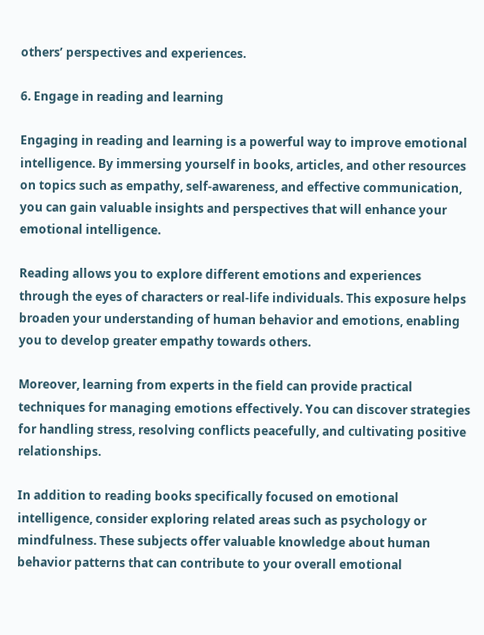others’ perspectives and experiences.

6. Engage in reading and learning

Engaging in reading and learning is a powerful way to improve emotional intelligence. By immersing yourself in books, articles, and other resources on topics such as empathy, self-awareness, and effective communication, you can gain valuable insights and perspectives that will enhance your emotional intelligence.

Reading allows you to explore different emotions and experiences through the eyes of characters or real-life individuals. This exposure helps broaden your understanding of human behavior and emotions, enabling you to develop greater empathy towards others.

Moreover, learning from experts in the field can provide practical techniques for managing emotions effectively. You can discover strategies for handling stress, resolving conflicts peacefully, and cultivating positive relationships.

In addition to reading books specifically focused on emotional intelligence, consider exploring related areas such as psychology or mindfulness. These subjects offer valuable knowledge about human behavior patterns that can contribute to your overall emotional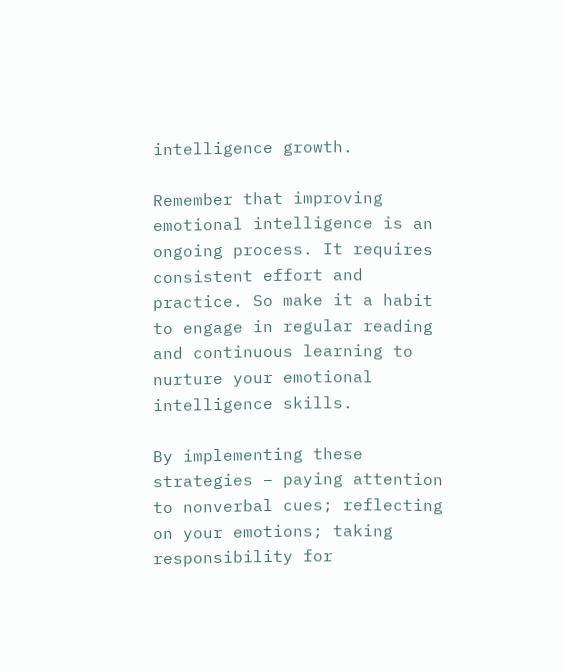intelligence growth.

Remember that improving emotional intelligence is an ongoing process. It requires consistent effort and practice. So make it a habit to engage in regular reading and continuous learning to nurture your emotional intelligence skills.

By implementing these strategies – paying attention to nonverbal cues; reflecting on your emotions; taking responsibility for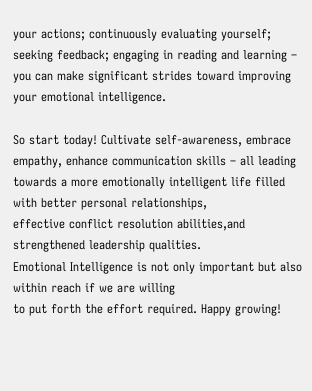your actions; continuously evaluating yourself; seeking feedback; engaging in reading and learning – you can make significant strides toward improving your emotional intelligence.

So start today! Cultivate self-awareness, embrace empathy, enhance communication skills – all leading towards a more emotionally intelligent life filled with better personal relationships,
effective conflict resolution abilities,and strengthened leadership qualities.
Emotional Intelligence is not only important but also within reach if we are willing
to put forth the effort required. Happy growing!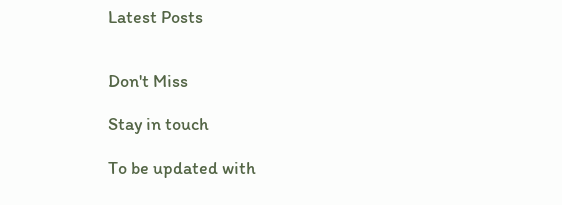Latest Posts


Don't Miss

Stay in touch

To be updated with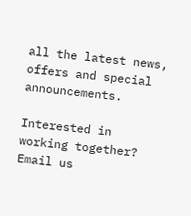all the latest news, offers and special announcements.

Interested in working together? Email us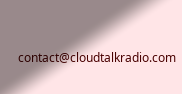contact@cloudtalkradio.com